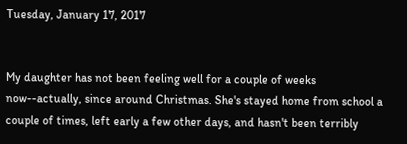Tuesday, January 17, 2017


My daughter has not been feeling well for a couple of weeks now--actually, since around Christmas. She's stayed home from school a couple of times, left early a few other days, and hasn't been terribly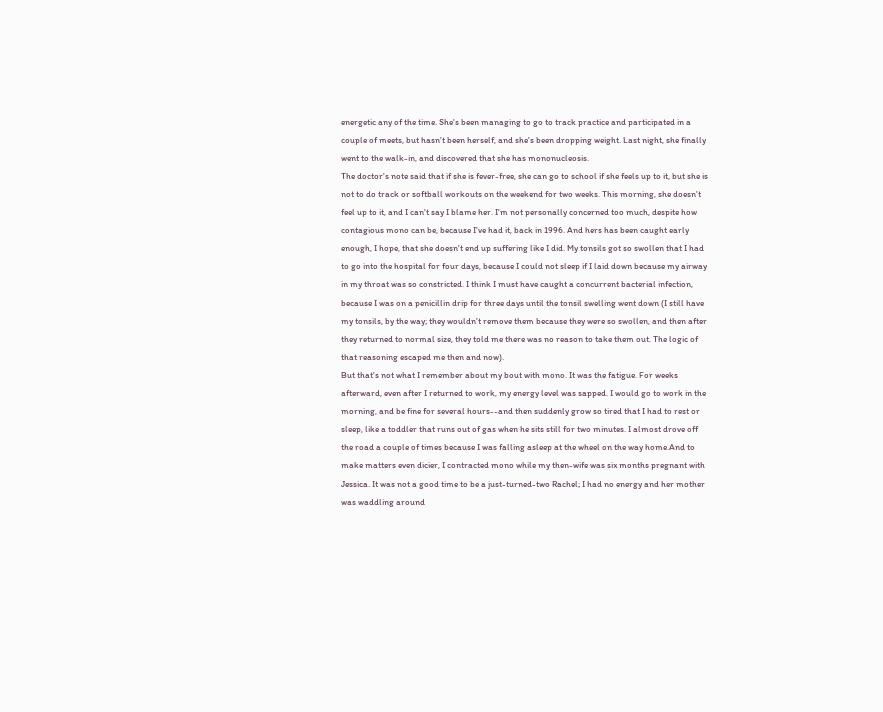energetic any of the time. She's been managing to go to track practice and participated in a couple of meets, but hasn't been herself, and she's been dropping weight. Last night, she finally went to the walk-in, and discovered that she has mononucleosis.
The doctor's note said that if she is fever-free, she can go to school if she feels up to it, but she is not to do track or softball workouts on the weekend for two weeks. This morning, she doesn't feel up to it, and I can't say I blame her. I'm not personally concerned too much, despite how contagious mono can be, because I've had it, back in 1996. And hers has been caught early enough, I hope, that she doesn't end up suffering like I did. My tonsils got so swollen that I had to go into the hospital for four days, because I could not sleep if I laid down because my airway in my throat was so constricted. I think I must have caught a concurrent bacterial infection, because I was on a penicillin drip for three days until the tonsil swelling went down (I still have my tonsils, by the way; they wouldn't remove them because they were so swollen, and then after they returned to normal size, they told me there was no reason to take them out. The logic of that reasoning escaped me then and now).
But that's not what I remember about my bout with mono. It was the fatigue. For weeks afterward, even after I returned to work, my energy level was sapped. I would go to work in the morning, and be fine for several hours--and then suddenly grow so tired that I had to rest or sleep, like a toddler that runs out of gas when he sits still for two minutes. I almost drove off the road a couple of times because I was falling asleep at the wheel on the way home.And to make matters even dicier, I contracted mono while my then-wife was six months pregnant with Jessica. It was not a good time to be a just-turned-two Rachel; I had no energy and her mother was waddling around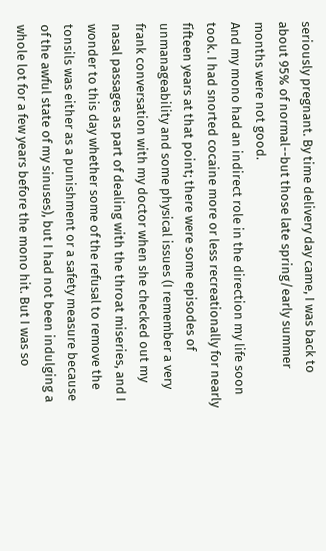seriously pregnant. By time delivery day came, I was back to about 95% of normal--but those late spring/early summer months were not good.
And my mono had an indirect role in the direction my life soon took. I had snorted cocaine more or less recreationally for nearly fifteen years at that point; there were some episodes of unmanageability and some physical issues (I remember a very frank conversation with my doctor when she checked out my nasal passages as part of dealing with the throat miseries, and I wonder to this day whether some of the refusal to remove the tonsils was either as a punishment or a safety measure because of the awful state of my sinuses), but I had not been indulging a whole lot for a few years before the mono hit. But I was so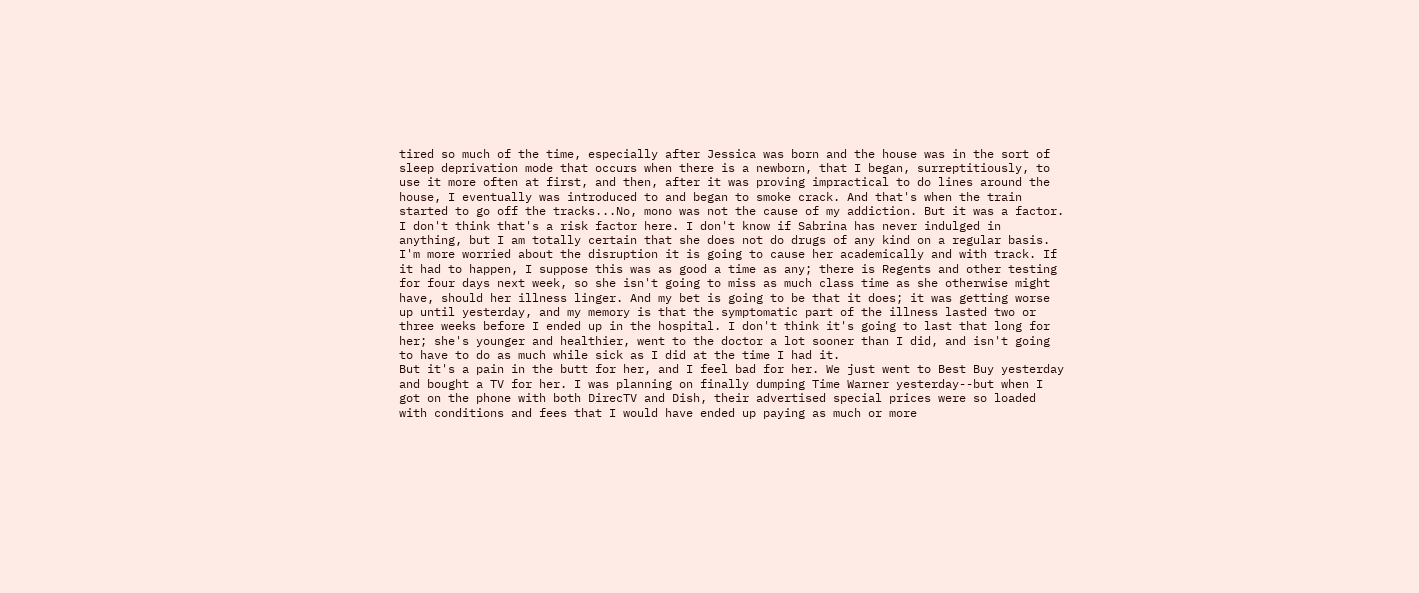tired so much of the time, especially after Jessica was born and the house was in the sort of sleep deprivation mode that occurs when there is a newborn, that I began, surreptitiously, to use it more often at first, and then, after it was proving impractical to do lines around the house, I eventually was introduced to and began to smoke crack. And that's when the train started to go off the tracks...No, mono was not the cause of my addiction. But it was a factor.
I don't think that's a risk factor here. I don't know if Sabrina has never indulged in anything, but I am totally certain that she does not do drugs of any kind on a regular basis. I'm more worried about the disruption it is going to cause her academically and with track. If it had to happen, I suppose this was as good a time as any; there is Regents and other testing for four days next week, so she isn't going to miss as much class time as she otherwise might have, should her illness linger. And my bet is going to be that it does; it was getting worse up until yesterday, and my memory is that the symptomatic part of the illness lasted two or three weeks before I ended up in the hospital. I don't think it's going to last that long for her; she's younger and healthier, went to the doctor a lot sooner than I did, and isn't going to have to do as much while sick as I did at the time I had it.
But it's a pain in the butt for her, and I feel bad for her. We just went to Best Buy yesterday and bought a TV for her. I was planning on finally dumping Time Warner yesterday--but when I got on the phone with both DirecTV and Dish, their advertised special prices were so loaded with conditions and fees that I would have ended up paying as much or more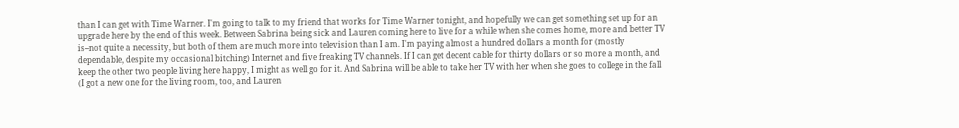than I can get with Time Warner. I'm going to talk to my friend that works for Time Warner tonight, and hopefully we can get something set up for an upgrade here by the end of this week. Between Sabrina being sick and Lauren coming here to live for a while when she comes home, more and better TV is--not quite a necessity, but both of them are much more into television than I am. I'm paying almost a hundred dollars a month for (mostly dependable, despite my occasional bitching) Internet and five freaking TV channels. If I can get decent cable for thirty dollars or so more a month, and keep the other two people living here happy, I might as well go for it. And Sabrina will be able to take her TV with her when she goes to college in the fall (I got a new one for the living room, too, and Lauren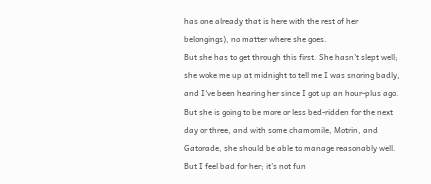has one already that is here with the rest of her belongings), no matter where she goes.
But she has to get through this first. She hasn't slept well; she woke me up at midnight to tell me I was snoring badly, and I've been hearing her since I got up an hour-plus ago. But she is going to be more or less bed-ridden for the next day or three, and with some chamomile, Motrin, and Gatorade, she should be able to manage reasonably well. But I feel bad for her; it's not fun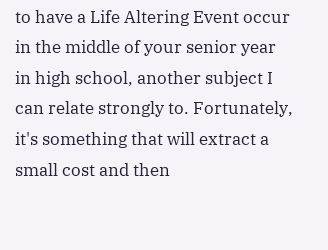to have a Life Altering Event occur in the middle of your senior year in high school, another subject I can relate strongly to. Fortunately, it's something that will extract a small cost and then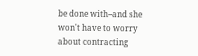be done with--and she won't have to worry about contracting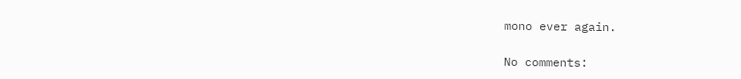mono ever again.

No comments: